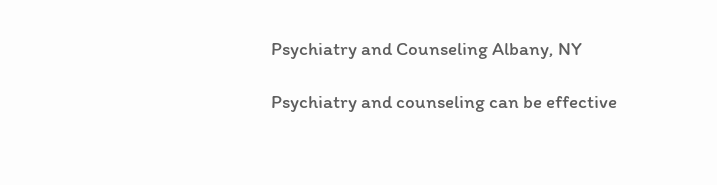Psychiatry and Counseling Albany, NY

Psychiatry and counseling can be effective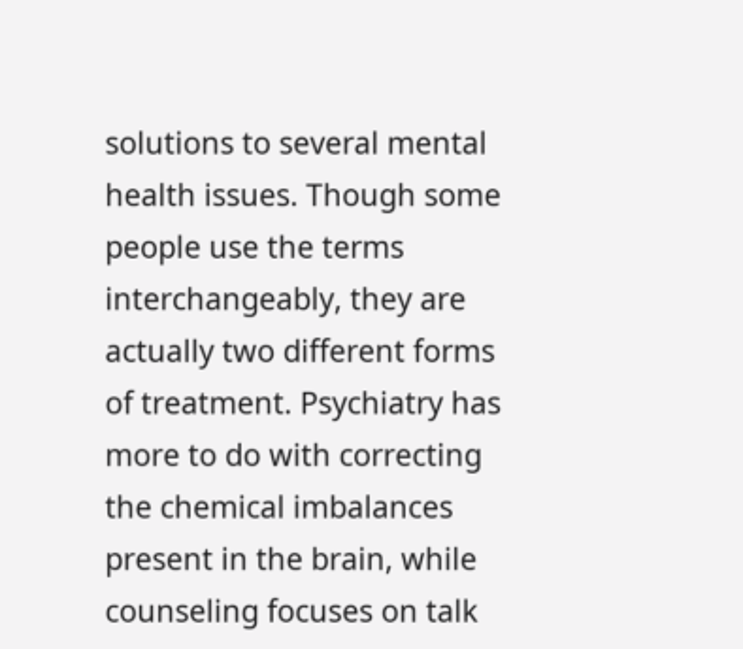solutions to several mental health issues. Though some people use the terms interchangeably, they are actually two different forms of treatment. Psychiatry has more to do with correcting the chemical imbalances present in the brain, while counseling focuses on talk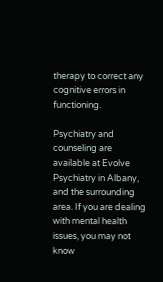therapy to correct any cognitive errors in functioning.

Psychiatry and counseling are available at Evolve Psychiatry in Albany, and the surrounding area. If you are dealing with mental health issues, you may not know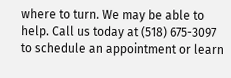where to turn. We may be able to help. Call us today at (518) 675-3097 to schedule an appointment or learn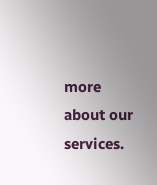more about our services.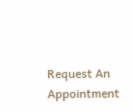Request An Appointment